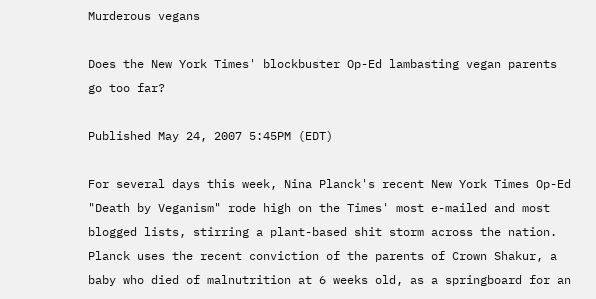Murderous vegans

Does the New York Times' blockbuster Op-Ed lambasting vegan parents go too far?

Published May 24, 2007 5:45PM (EDT)

For several days this week, Nina Planck's recent New York Times Op-Ed "Death by Veganism" rode high on the Times' most e-mailed and most blogged lists, stirring a plant-based shit storm across the nation. Planck uses the recent conviction of the parents of Crown Shakur, a baby who died of malnutrition at 6 weeks old, as a springboard for an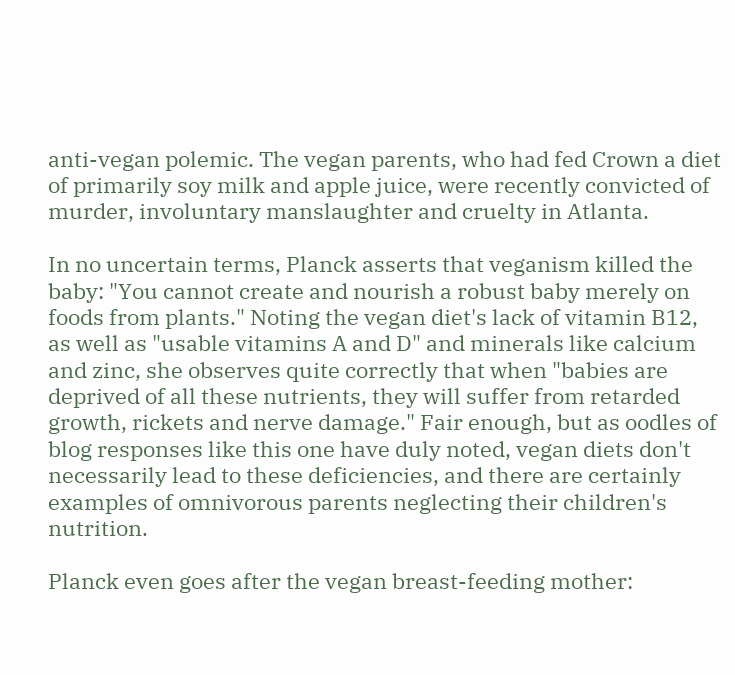anti-vegan polemic. The vegan parents, who had fed Crown a diet of primarily soy milk and apple juice, were recently convicted of murder, involuntary manslaughter and cruelty in Atlanta.

In no uncertain terms, Planck asserts that veganism killed the baby: "You cannot create and nourish a robust baby merely on foods from plants." Noting the vegan diet's lack of vitamin B12, as well as "usable vitamins A and D" and minerals like calcium and zinc, she observes quite correctly that when "babies are deprived of all these nutrients, they will suffer from retarded growth, rickets and nerve damage." Fair enough, but as oodles of blog responses like this one have duly noted, vegan diets don't necessarily lead to these deficiencies, and there are certainly examples of omnivorous parents neglecting their children's nutrition.

Planck even goes after the vegan breast-feeding mother: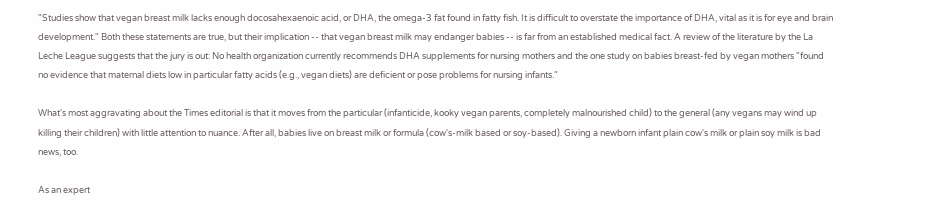"Studies show that vegan breast milk lacks enough docosahexaenoic acid, or DHA, the omega-3 fat found in fatty fish. It is difficult to overstate the importance of DHA, vital as it is for eye and brain development." Both these statements are true, but their implication -- that vegan breast milk may endanger babies -- is far from an established medical fact. A review of the literature by the La Leche League suggests that the jury is out: No health organization currently recommends DHA supplements for nursing mothers and the one study on babies breast-fed by vegan mothers "found no evidence that maternal diets low in particular fatty acids (e.g., vegan diets) are deficient or pose problems for nursing infants."

What's most aggravating about the Times editorial is that it moves from the particular (infanticide, kooky vegan parents, completely malnourished child) to the general (any vegans may wind up killing their children) with little attention to nuance. After all, babies live on breast milk or formula (cow's-milk based or soy-based). Giving a newborn infant plain cow's milk or plain soy milk is bad news, too.

As an expert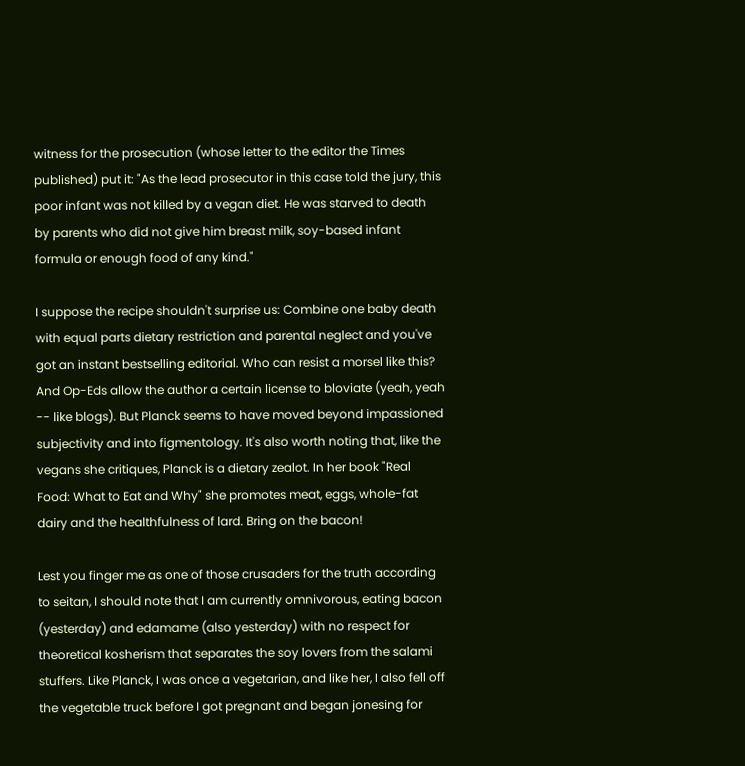witness for the prosecution (whose letter to the editor the Times published) put it: "As the lead prosecutor in this case told the jury, this poor infant was not killed by a vegan diet. He was starved to death by parents who did not give him breast milk, soy-based infant formula or enough food of any kind."

I suppose the recipe shouldn't surprise us: Combine one baby death with equal parts dietary restriction and parental neglect and you've got an instant bestselling editorial. Who can resist a morsel like this? And Op-Eds allow the author a certain license to bloviate (yeah, yeah -- like blogs). But Planck seems to have moved beyond impassioned subjectivity and into figmentology. It's also worth noting that, like the vegans she critiques, Planck is a dietary zealot. In her book "Real Food: What to Eat and Why" she promotes meat, eggs, whole-fat dairy and the healthfulness of lard. Bring on the bacon!

Lest you finger me as one of those crusaders for the truth according to seitan, I should note that I am currently omnivorous, eating bacon (yesterday) and edamame (also yesterday) with no respect for theoretical kosherism that separates the soy lovers from the salami stuffers. Like Planck, I was once a vegetarian, and like her, I also fell off the vegetable truck before I got pregnant and began jonesing for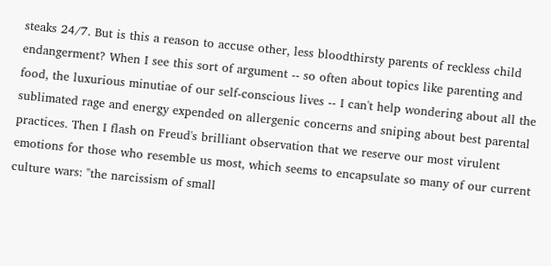steaks 24/7. But is this a reason to accuse other, less bloodthirsty parents of reckless child endangerment? When I see this sort of argument -- so often about topics like parenting and food, the luxurious minutiae of our self-conscious lives -- I can't help wondering about all the sublimated rage and energy expended on allergenic concerns and sniping about best parental practices. Then I flash on Freud's brilliant observation that we reserve our most virulent emotions for those who resemble us most, which seems to encapsulate so many of our current culture wars: "the narcissism of small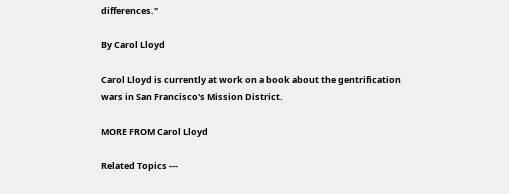differences."

By Carol Lloyd

Carol Lloyd is currently at work on a book about the gentrification wars in San Francisco's Mission District.

MORE FROM Carol Lloyd

Related Topics ---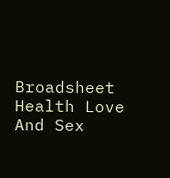Broadsheet Health Love And Sex